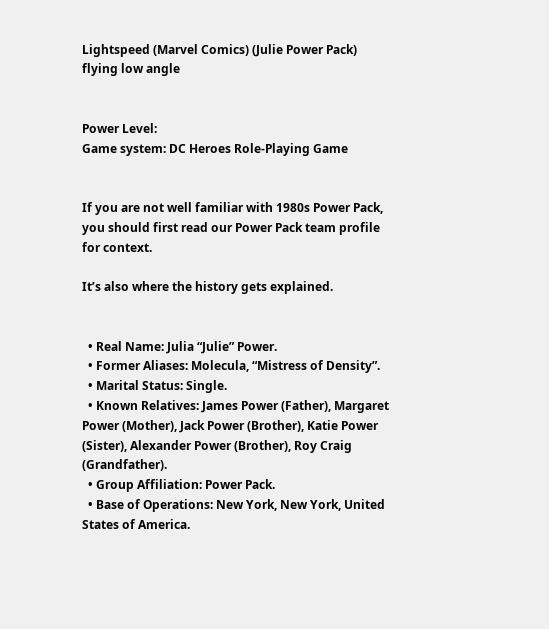Lightspeed (Marvel Comics) (Julie Power Pack) flying low angle


Power Level:
Game system: DC Heroes Role-Playing Game


If you are not well familiar with 1980s Power Pack, you should first read our Power Pack team profile for context.

It’s also where the history gets explained.


  • Real Name: Julia “Julie” Power.
  • Former Aliases: Molecula, “Mistress of Density”.
  • Marital Status: Single.
  • Known Relatives: James Power (Father), Margaret Power (Mother), Jack Power (Brother), Katie Power (Sister), Alexander Power (Brother), Roy Craig (Grandfather).
  • Group Affiliation: Power Pack.
  • Base of Operations: New York, New York, United States of America.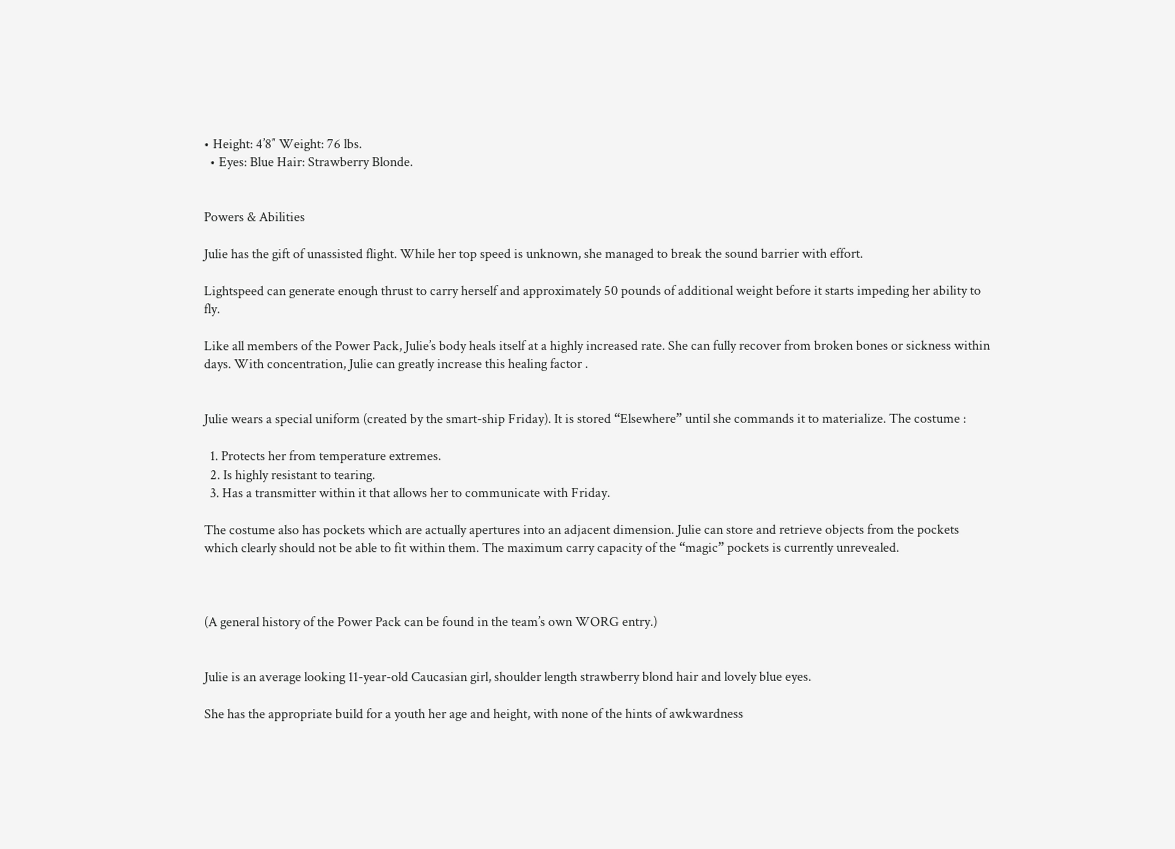• Height: 4’8″ Weight: 76 lbs.
  • Eyes: Blue Hair: Strawberry Blonde.


Powers & Abilities

Julie has the gift of unassisted flight. While her top speed is unknown, she managed to break the sound barrier with effort.

Lightspeed can generate enough thrust to carry herself and approximately 50 pounds of additional weight before it starts impeding her ability to fly.

Like all members of the Power Pack, Julie’s body heals itself at a highly increased rate. She can fully recover from broken bones or sickness within days. With concentration, Julie can greatly increase this healing factor .


Julie wears a special uniform (created by the smart-ship Friday). It is stored “Elsewhere” until she commands it to materialize. The costume :

  1. Protects her from temperature extremes.
  2. Is highly resistant to tearing.
  3. Has a transmitter within it that allows her to communicate with Friday.

The costume also has pockets which are actually apertures into an adjacent dimension. Julie can store and retrieve objects from the pockets which clearly should not be able to fit within them. The maximum carry capacity of the “magic” pockets is currently unrevealed.



(A general history of the Power Pack can be found in the team’s own WORG entry.)


Julie is an average looking 11-year-old Caucasian girl, shoulder length strawberry blond hair and lovely blue eyes.

She has the appropriate build for a youth her age and height, with none of the hints of awkwardness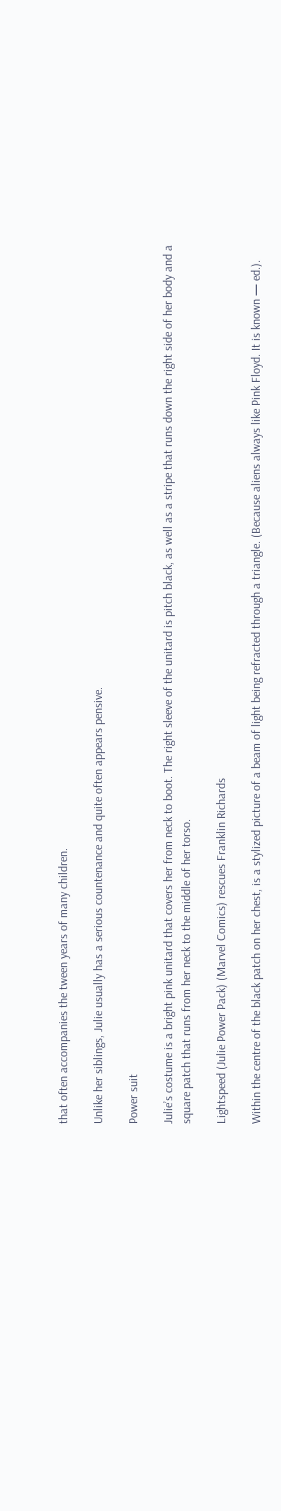that often accompanies the tween years of many children.

Unlike her siblings, Julie usually has a serious countenance and quite often appears pensive.

Power suit

Julie’s costume is a bright pink unitard that covers her from neck to boot. The right sleeve of the unitard is pitch black, as well as a stripe that runs down the right side of her body and a square patch that runs from her neck to the middle of her torso.

Lightspeed (Julie Power Pack) (Marvel Comics) rescues Franklin Richards

Within the centre of the black patch on her chest, is a stylized picture of a beam of light being refracted through a triangle. (Because aliens always like Pink Floyd. It is known — ed.).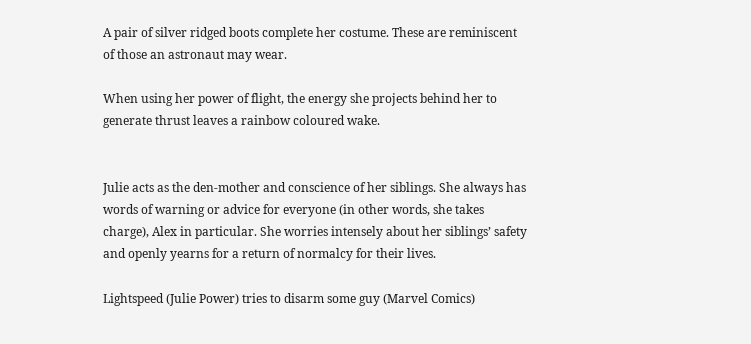A pair of silver ridged boots complete her costume. These are reminiscent of those an astronaut may wear.

When using her power of flight, the energy she projects behind her to generate thrust leaves a rainbow coloured wake.


Julie acts as the den-mother and conscience of her siblings. She always has words of warning or advice for everyone (in other words, she takes charge), Alex in particular. She worries intensely about her siblings’ safety and openly yearns for a return of normalcy for their lives.

Lightspeed (Julie Power) tries to disarm some guy (Marvel Comics)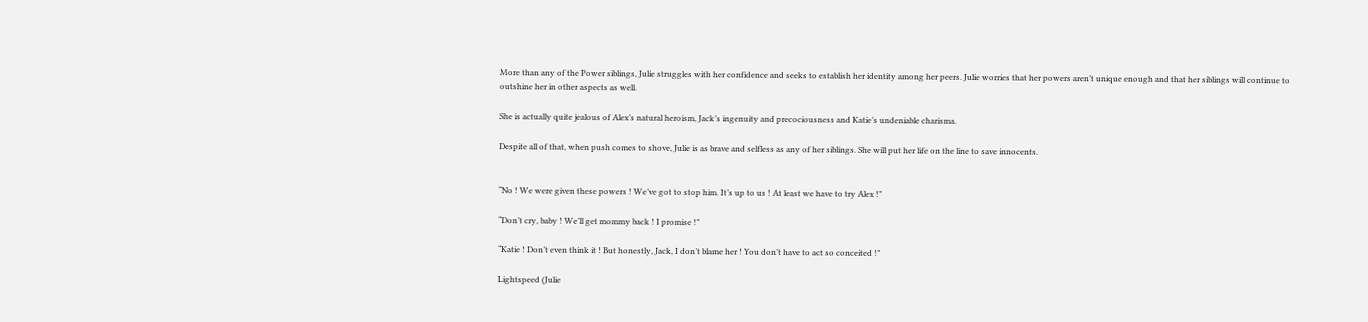More than any of the Power siblings, Julie struggles with her confidence and seeks to establish her identity among her peers. Julie worries that her powers aren’t unique enough and that her siblings will continue to outshine her in other aspects as well.

She is actually quite jealous of Alex’s natural heroism, Jack’s ingenuity and precociousness and Katie’s undeniable charisma.

Despite all of that, when push comes to shove, Julie is as brave and selfless as any of her siblings. She will put her life on the line to save innocents.


“No ! We were given these powers ! We’ve got to stop him. It’s up to us ! At least we have to try Alex !”

“Don’t cry, baby ! We’ll get mommy back ! I promise !”

“Katie ! Don’t even think it ! But honestly, Jack, I don’t blame her ! You don’t have to act so conceited !”

Lightspeed (Julie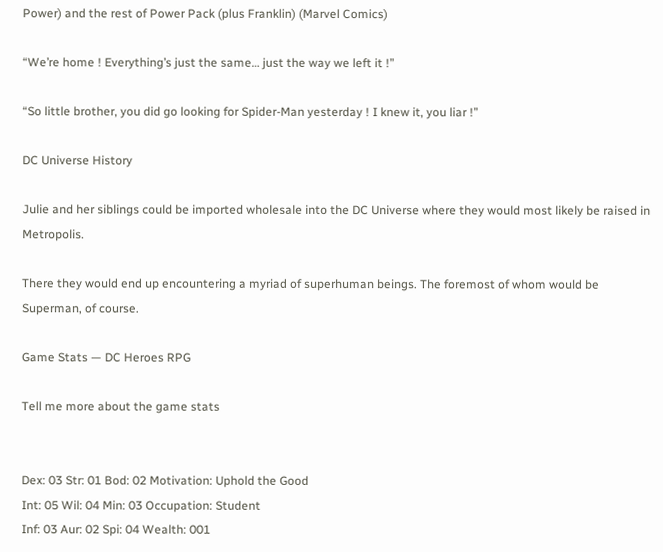Power) and the rest of Power Pack (plus Franklin) (Marvel Comics)

“We’re home ! Everything’s just the same… just the way we left it !”

“So little brother, you did go looking for Spider-Man yesterday ! I knew it, you liar !”

DC Universe History

Julie and her siblings could be imported wholesale into the DC Universe where they would most likely be raised in Metropolis.

There they would end up encountering a myriad of superhuman beings. The foremost of whom would be Superman, of course.

Game Stats — DC Heroes RPG

Tell me more about the game stats


Dex: 03 Str: 01 Bod: 02 Motivation: Uphold the Good
Int: 05 Wil: 04 Min: 03 Occupation: Student
Inf: 03 Aur: 02 Spi: 04 Wealth: 001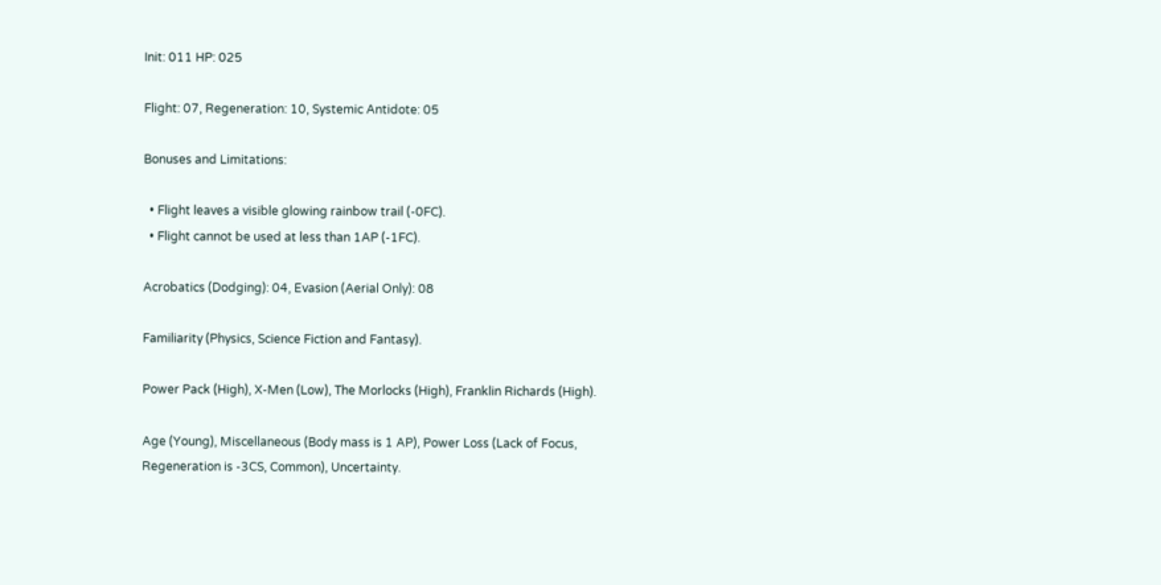Init: 011 HP: 025

Flight: 07, Regeneration: 10, Systemic Antidote: 05

Bonuses and Limitations:

  • Flight leaves a visible glowing rainbow trail (-0FC).
  • Flight cannot be used at less than 1AP (-1FC).

Acrobatics (Dodging): 04, Evasion (Aerial Only): 08

Familiarity (Physics, Science Fiction and Fantasy).

Power Pack (High), X-Men (Low), The Morlocks (High), Franklin Richards (High).

Age (Young), Miscellaneous (Body mass is 1 AP), Power Loss (Lack of Focus, Regeneration is -3CS, Common), Uncertainty.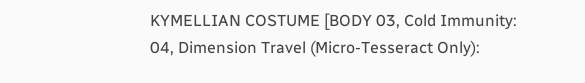KYMELLIAN COSTUME [BODY 03, Cold Immunity: 04, Dimension Travel (Micro-Tesseract Only):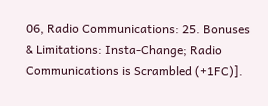06, Radio Communications: 25. Bonuses & Limitations: Insta-Change; Radio Communications is Scrambled (+1FC)].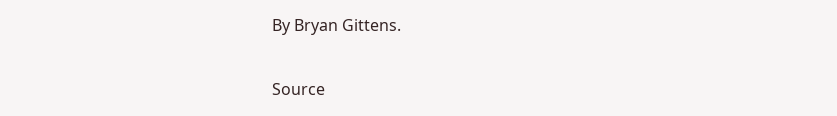By Bryan Gittens.

Source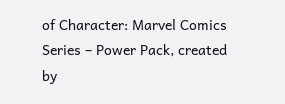of Character: Marvel Comics Series – Power Pack, created by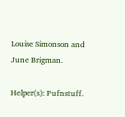Louise Simonson and June Brigman.

Helper(s): Pufnstuff.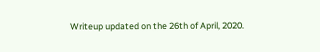Writeup updated on the 26th of April, 2020.